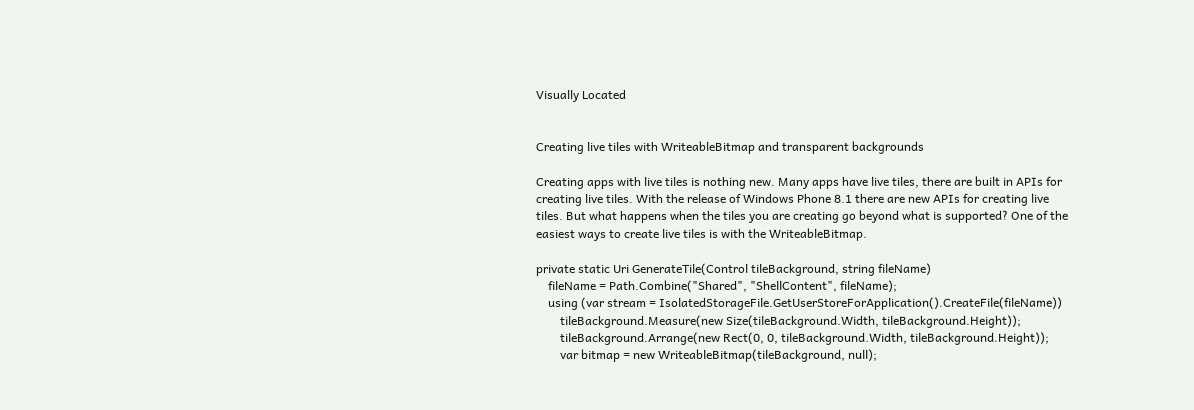Visually Located


Creating live tiles with WriteableBitmap and transparent backgrounds

Creating apps with live tiles is nothing new. Many apps have live tiles, there are built in APIs for creating live tiles. With the release of Windows Phone 8.1 there are new APIs for creating live tiles. But what happens when the tiles you are creating go beyond what is supported? One of the easiest ways to create live tiles is with the WriteableBitmap.

private static Uri GenerateTile(Control tileBackground, string fileName)
    fileName = Path.Combine("Shared", "ShellContent", fileName);
    using (var stream = IsolatedStorageFile.GetUserStoreForApplication().CreateFile(fileName))
        tileBackground.Measure(new Size(tileBackground.Width, tileBackground.Height));
        tileBackground.Arrange(new Rect(0, 0, tileBackground.Width, tileBackground.Height));
        var bitmap = new WriteableBitmap(tileBackground, null);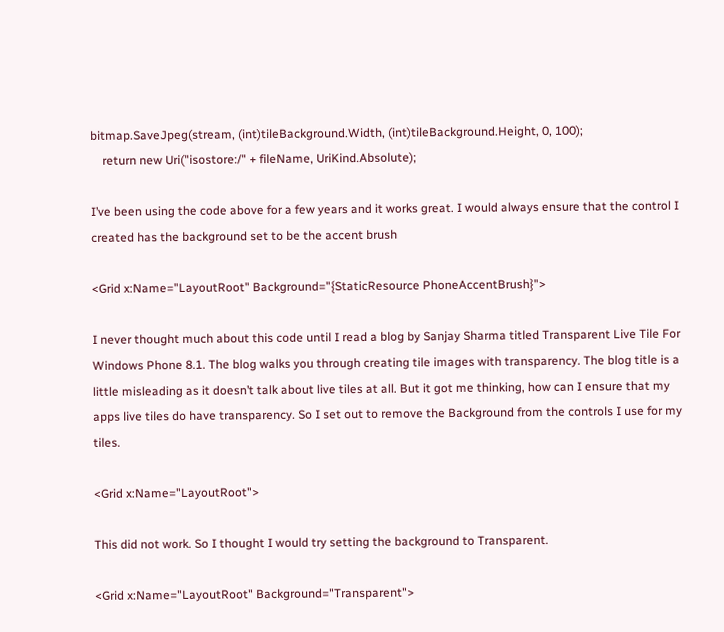bitmap.SaveJpeg(stream, (int)tileBackground.Width, (int)tileBackground.Height, 0, 100);
    return new Uri("isostore:/" + fileName, UriKind.Absolute);

I’ve been using the code above for a few years and it works great. I would always ensure that the control I created has the background set to be the accent brush

<Grid x:Name="LayoutRoot" Background="{StaticResource PhoneAccentBrush}">

I never thought much about this code until I read a blog by Sanjay Sharma titled Transparent Live Tile For Windows Phone 8.1. The blog walks you through creating tile images with transparency. The blog title is a little misleading as it doesn’t talk about live tiles at all. But it got me thinking, how can I ensure that my apps live tiles do have transparency. So I set out to remove the Background from the controls I use for my tiles.

<Grid x:Name="LayoutRoot">

This did not work. So I thought I would try setting the background to Transparent.

<Grid x:Name="LayoutRoot" Background="Transparent">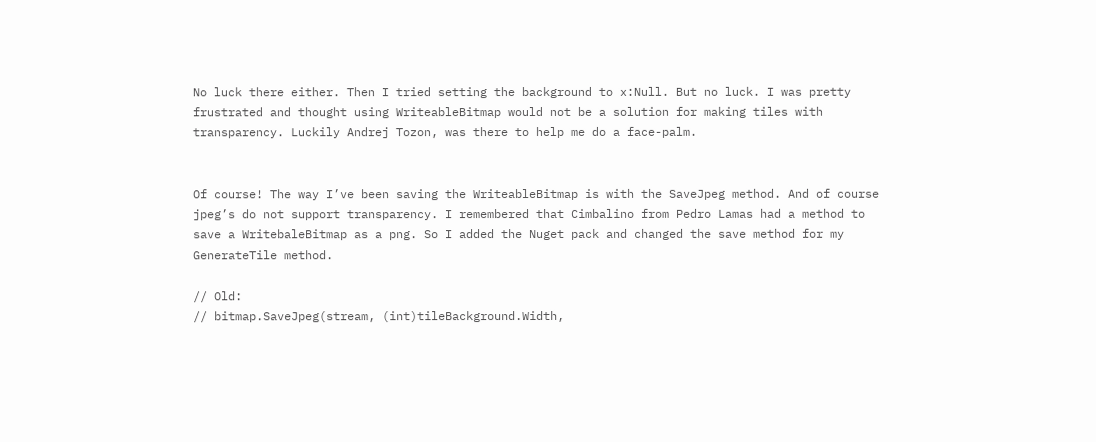No luck there either. Then I tried setting the background to x:Null. But no luck. I was pretty frustrated and thought using WriteableBitmap would not be a solution for making tiles with transparency. Luckily Andrej Tozon, was there to help me do a face-palm.


Of course! The way I’ve been saving the WriteableBitmap is with the SaveJpeg method. And of course jpeg’s do not support transparency. I remembered that Cimbalino from Pedro Lamas had a method to save a WritebaleBitmap as a png. So I added the Nuget pack and changed the save method for my GenerateTile method.

// Old:
// bitmap.SaveJpeg(stream, (int)tileBackground.Width,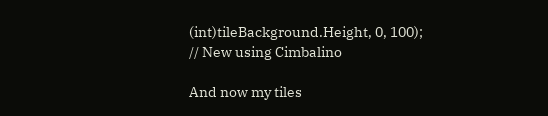(int)tileBackground.Height, 0, 100);
// New using Cimbalino

And now my tiles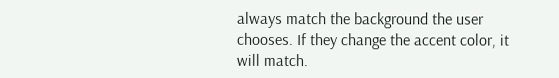always match the background the user chooses. If they change the accent color, it will match.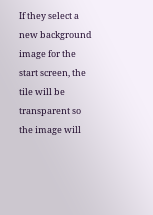If they select a new background image for the start screen, the tile will be transparent so the image will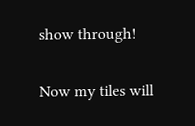show through!


Now my tiles will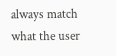always match what the user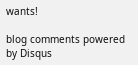wants!

blog comments powered by Disqus